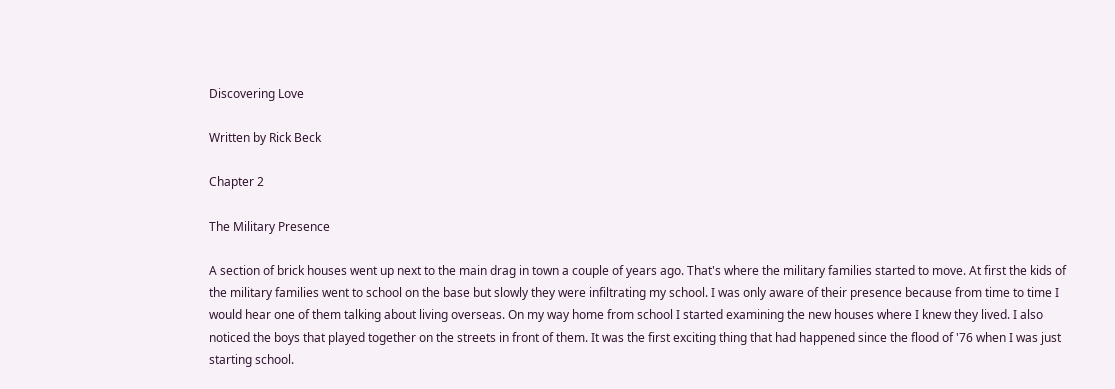Discovering Love

Written by Rick Beck

Chapter 2

The Military Presence

A section of brick houses went up next to the main drag in town a couple of years ago. That's where the military families started to move. At first the kids of the military families went to school on the base but slowly they were infiltrating my school. I was only aware of their presence because from time to time I would hear one of them talking about living overseas. On my way home from school I started examining the new houses where I knew they lived. I also noticed the boys that played together on the streets in front of them. It was the first exciting thing that had happened since the flood of '76 when I was just starting school.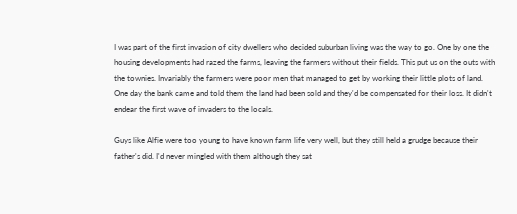I was part of the first invasion of city dwellers who decided suburban living was the way to go. One by one the housing developments had razed the farms, leaving the farmers without their fields. This put us on the outs with the townies. Invariably the farmers were poor men that managed to get by working their little plots of land. One day the bank came and told them the land had been sold and they'd be compensated for their loss. It didn't endear the first wave of invaders to the locals.

Guys like Alfie were too young to have known farm life very well, but they still held a grudge because their father's did. I'd never mingled with them although they sat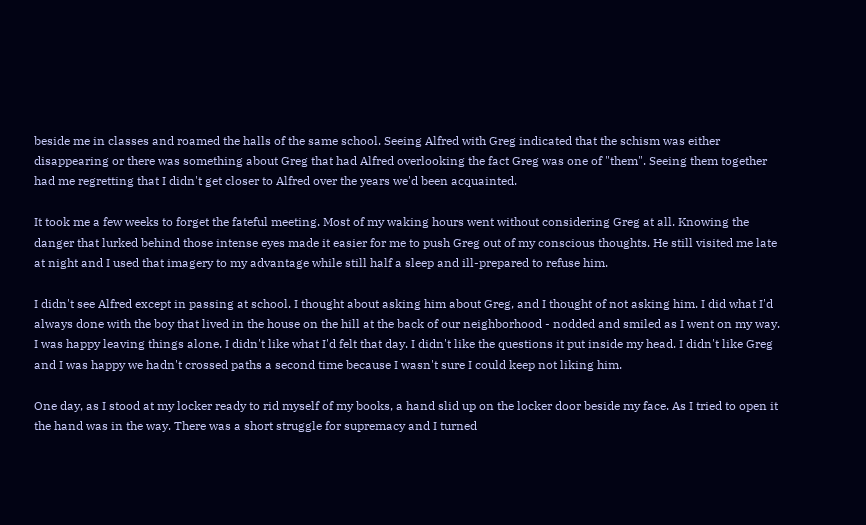beside me in classes and roamed the halls of the same school. Seeing Alfred with Greg indicated that the schism was either disappearing or there was something about Greg that had Alfred overlooking the fact Greg was one of "them". Seeing them together had me regretting that I didn't get closer to Alfred over the years we'd been acquainted.

It took me a few weeks to forget the fateful meeting. Most of my waking hours went without considering Greg at all. Knowing the danger that lurked behind those intense eyes made it easier for me to push Greg out of my conscious thoughts. He still visited me late at night and I used that imagery to my advantage while still half a sleep and ill-prepared to refuse him.

I didn't see Alfred except in passing at school. I thought about asking him about Greg, and I thought of not asking him. I did what I'd always done with the boy that lived in the house on the hill at the back of our neighborhood - nodded and smiled as I went on my way. I was happy leaving things alone. I didn't like what I'd felt that day. I didn't like the questions it put inside my head. I didn't like Greg and I was happy we hadn't crossed paths a second time because I wasn't sure I could keep not liking him.

One day, as I stood at my locker ready to rid myself of my books, a hand slid up on the locker door beside my face. As I tried to open it the hand was in the way. There was a short struggle for supremacy and I turned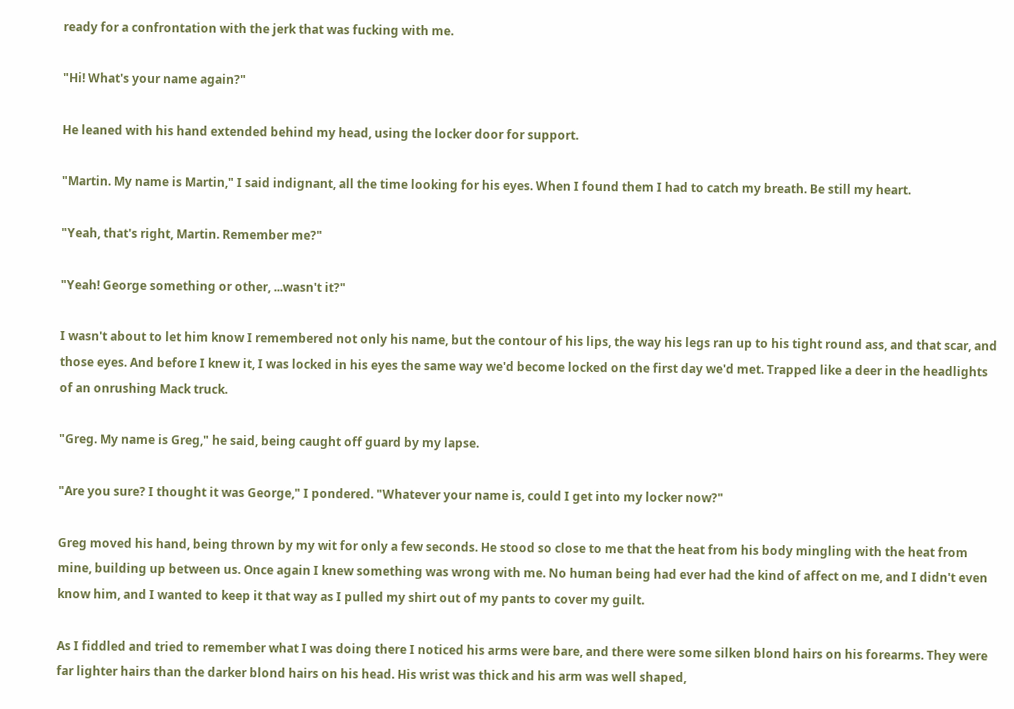ready for a confrontation with the jerk that was fucking with me.

"Hi! What's your name again?"

He leaned with his hand extended behind my head, using the locker door for support.

"Martin. My name is Martin," I said indignant, all the time looking for his eyes. When I found them I had to catch my breath. Be still my heart.

"Yeah, that's right, Martin. Remember me?"

"Yeah! George something or other, ...wasn't it?"

I wasn't about to let him know I remembered not only his name, but the contour of his lips, the way his legs ran up to his tight round ass, and that scar, and those eyes. And before I knew it, I was locked in his eyes the same way we'd become locked on the first day we'd met. Trapped like a deer in the headlights of an onrushing Mack truck.

"Greg. My name is Greg," he said, being caught off guard by my lapse.

"Are you sure? I thought it was George," I pondered. "Whatever your name is, could I get into my locker now?"

Greg moved his hand, being thrown by my wit for only a few seconds. He stood so close to me that the heat from his body mingling with the heat from mine, building up between us. Once again I knew something was wrong with me. No human being had ever had the kind of affect on me, and I didn't even know him, and I wanted to keep it that way as I pulled my shirt out of my pants to cover my guilt.

As I fiddled and tried to remember what I was doing there I noticed his arms were bare, and there were some silken blond hairs on his forearms. They were far lighter hairs than the darker blond hairs on his head. His wrist was thick and his arm was well shaped,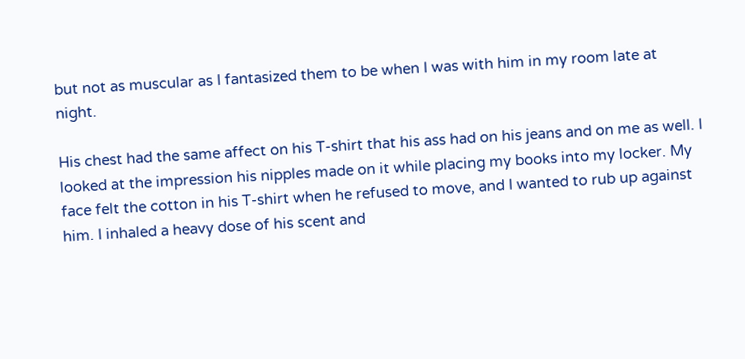but not as muscular as I fantasized them to be when I was with him in my room late at night.

His chest had the same affect on his T-shirt that his ass had on his jeans and on me as well. I looked at the impression his nipples made on it while placing my books into my locker. My face felt the cotton in his T-shirt when he refused to move, and I wanted to rub up against him. I inhaled a heavy dose of his scent and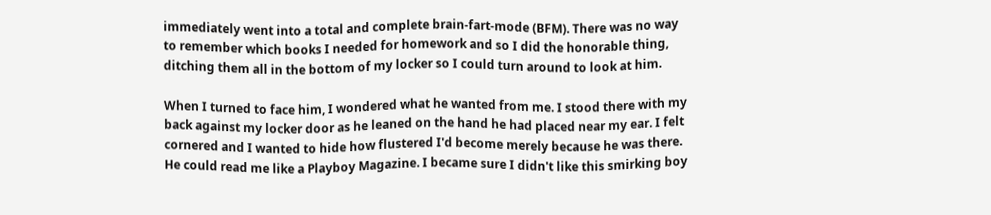immediately went into a total and complete brain-fart-mode (BFM). There was no way to remember which books I needed for homework and so I did the honorable thing, ditching them all in the bottom of my locker so I could turn around to look at him.

When I turned to face him, I wondered what he wanted from me. I stood there with my back against my locker door as he leaned on the hand he had placed near my ear. I felt cornered and I wanted to hide how flustered I'd become merely because he was there. He could read me like a Playboy Magazine. I became sure I didn't like this smirking boy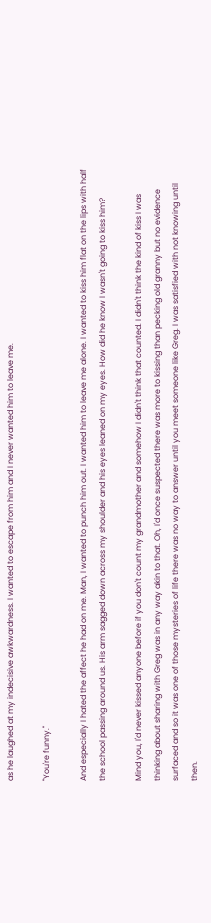as he laughed at my indecisive awkwardness. I wanted to escape from him and I never wanted him to leave me.

"You're funny."

And especially I hated the affect he had on me. Man, I wanted to punch him out. I wanted him to leave me alone. I wanted to kiss him flat on the lips with half the school passing around us. His arm sagged down across my shoulder and his eyes leaned on my eyes. How did he know I wasn't going to kiss him?

Mind you, I'd never kissed anyone before if you don't count my grandmother and somehow I didn't think that counted. I didn't think the kind of kiss I was thinking about sharing with Greg was in any way akin to that. Oh, I'd once suspected there was more to kissing than pecking old granny but no evidence surfaced and so it was one of those mysteries of life there was no way to answer until you meet someone like Greg. I was satisfied with not knowing until then.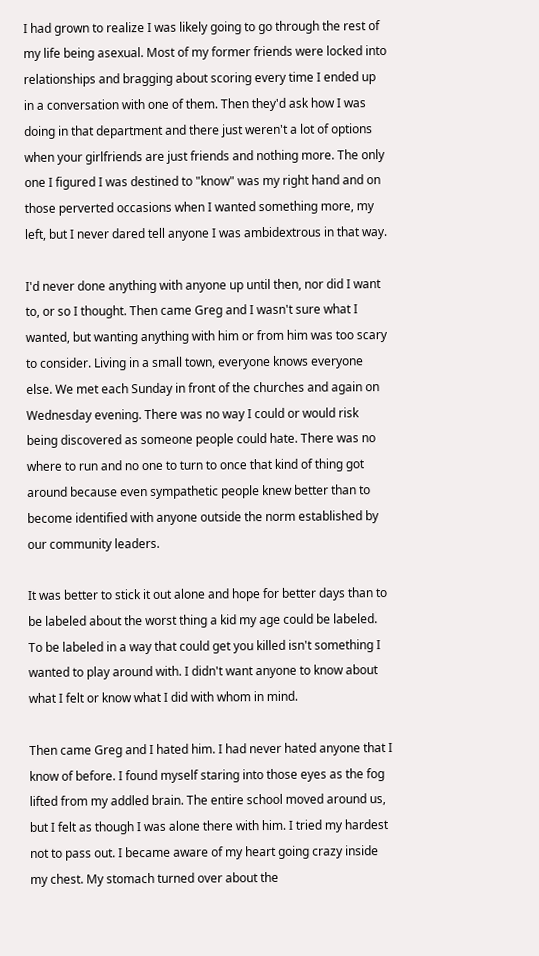I had grown to realize I was likely going to go through the rest of my life being asexual. Most of my former friends were locked into relationships and bragging about scoring every time I ended up in a conversation with one of them. Then they'd ask how I was doing in that department and there just weren't a lot of options when your girlfriends are just friends and nothing more. The only one I figured I was destined to "know" was my right hand and on those perverted occasions when I wanted something more, my left, but I never dared tell anyone I was ambidextrous in that way.

I'd never done anything with anyone up until then, nor did I want to, or so I thought. Then came Greg and I wasn't sure what I wanted, but wanting anything with him or from him was too scary to consider. Living in a small town, everyone knows everyone else. We met each Sunday in front of the churches and again on Wednesday evening. There was no way I could or would risk being discovered as someone people could hate. There was no where to run and no one to turn to once that kind of thing got around because even sympathetic people knew better than to become identified with anyone outside the norm established by our community leaders.

It was better to stick it out alone and hope for better days than to be labeled about the worst thing a kid my age could be labeled. To be labeled in a way that could get you killed isn't something I wanted to play around with. I didn't want anyone to know about what I felt or know what I did with whom in mind.

Then came Greg and I hated him. I had never hated anyone that I know of before. I found myself staring into those eyes as the fog lifted from my addled brain. The entire school moved around us, but I felt as though I was alone there with him. I tried my hardest not to pass out. I became aware of my heart going crazy inside my chest. My stomach turned over about the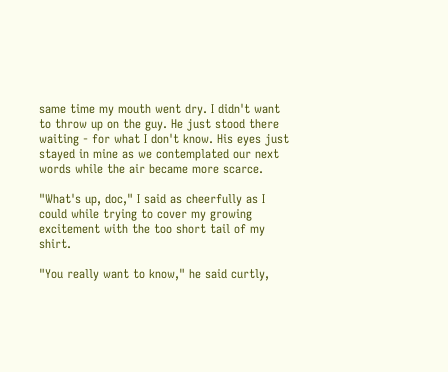same time my mouth went dry. I didn't want to throw up on the guy. He just stood there waiting - for what I don't know. His eyes just stayed in mine as we contemplated our next words while the air became more scarce.

"What's up, doc," I said as cheerfully as I could while trying to cover my growing excitement with the too short tail of my shirt.

"You really want to know," he said curtly,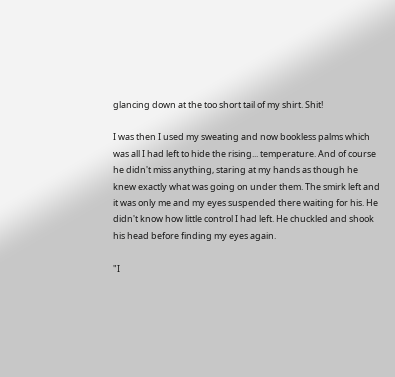glancing down at the too short tail of my shirt. Shit!

I was then I used my sweating and now bookless palms which was all I had left to hide the rising... temperature. And of course he didn't miss anything, staring at my hands as though he knew exactly what was going on under them. The smirk left and it was only me and my eyes suspended there waiting for his. He didn't know how little control I had left. He chuckled and shook his head before finding my eyes again.

"I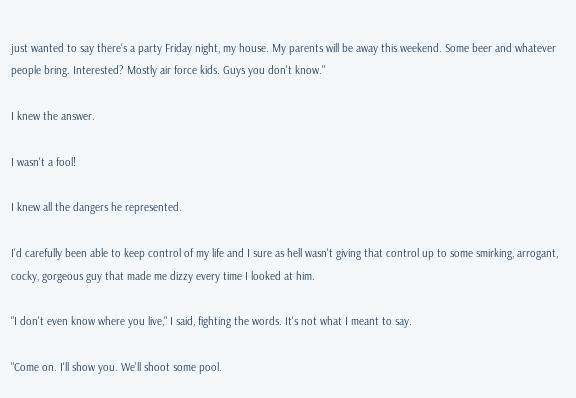just wanted to say there's a party Friday night, my house. My parents will be away this weekend. Some beer and whatever people bring. Interested? Mostly air force kids. Guys you don't know."

I knew the answer.

I wasn't a fool!

I knew all the dangers he represented.

I'd carefully been able to keep control of my life and I sure as hell wasn't giving that control up to some smirking, arrogant, cocky, gorgeous guy that made me dizzy every time I looked at him.

"I don't even know where you live," I said, fighting the words. It's not what I meant to say.

"Come on. I'll show you. We'll shoot some pool.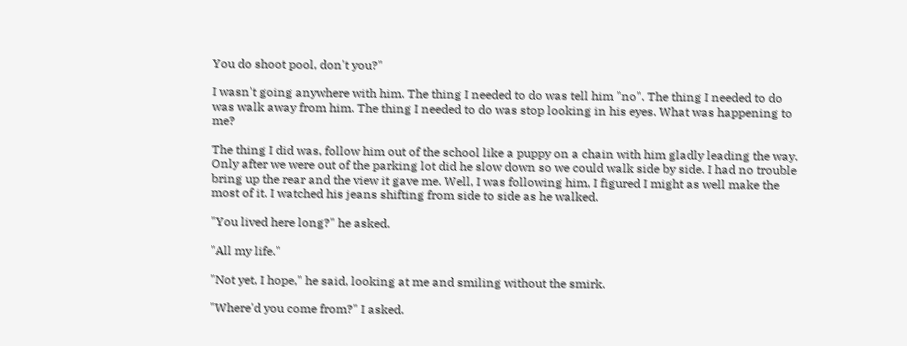You do shoot pool, don't you?"

I wasn't going anywhere with him. The thing I needed to do was tell him "no". The thing I needed to do was walk away from him. The thing I needed to do was stop looking in his eyes. What was happening to me?

The thing I did was, follow him out of the school like a puppy on a chain with him gladly leading the way. Only after we were out of the parking lot did he slow down so we could walk side by side. I had no trouble bring up the rear and the view it gave me. Well, I was following him, I figured I might as well make the most of it. I watched his jeans shifting from side to side as he walked.

"You lived here long?" he asked.

"All my life."

"Not yet, I hope," he said, looking at me and smiling without the smirk.

"Where'd you come from?" I asked.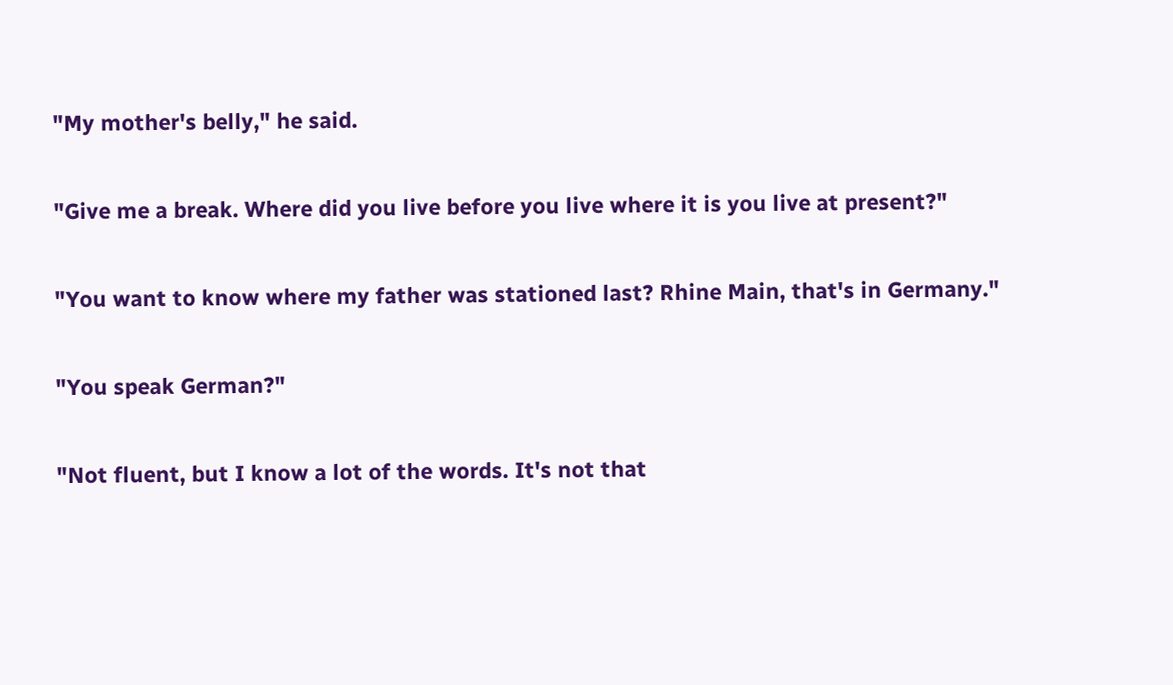"My mother's belly," he said.

"Give me a break. Where did you live before you live where it is you live at present?"

"You want to know where my father was stationed last? Rhine Main, that's in Germany."

"You speak German?"

"Not fluent, but I know a lot of the words. It's not that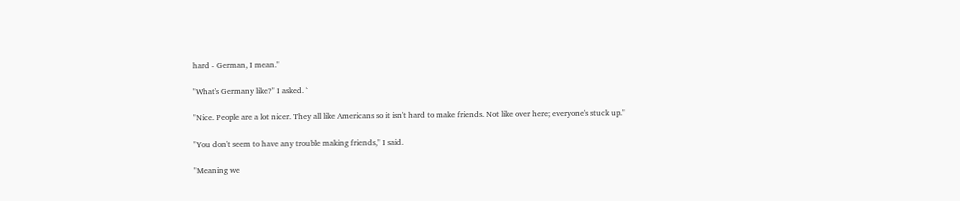hard - German, I mean."

"What's Germany like?" I asked. `

"Nice. People are a lot nicer. They all like Americans so it isn't hard to make friends. Not like over here; everyone's stuck up."

"You don't seem to have any trouble making friends," I said.

"Meaning we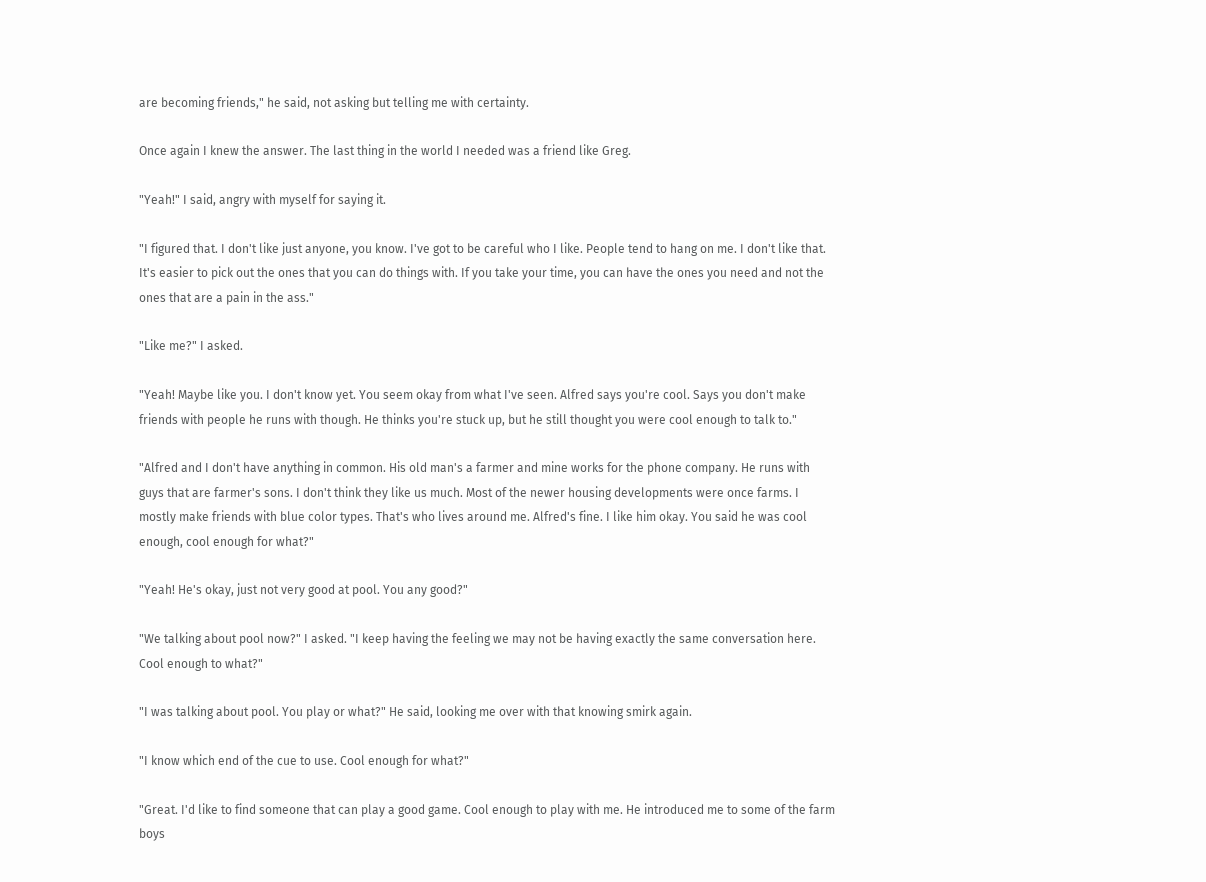are becoming friends," he said, not asking but telling me with certainty.

Once again I knew the answer. The last thing in the world I needed was a friend like Greg.

"Yeah!" I said, angry with myself for saying it.

"I figured that. I don't like just anyone, you know. I've got to be careful who I like. People tend to hang on me. I don't like that. It's easier to pick out the ones that you can do things with. If you take your time, you can have the ones you need and not the ones that are a pain in the ass."

"Like me?" I asked.

"Yeah! Maybe like you. I don't know yet. You seem okay from what I've seen. Alfred says you're cool. Says you don't make friends with people he runs with though. He thinks you're stuck up, but he still thought you were cool enough to talk to."

"Alfred and I don't have anything in common. His old man's a farmer and mine works for the phone company. He runs with guys that are farmer's sons. I don't think they like us much. Most of the newer housing developments were once farms. I mostly make friends with blue color types. That's who lives around me. Alfred's fine. I like him okay. You said he was cool enough, cool enough for what?"

"Yeah! He's okay, just not very good at pool. You any good?"

"We talking about pool now?" I asked. "I keep having the feeling we may not be having exactly the same conversation here. Cool enough to what?"

"I was talking about pool. You play or what?" He said, looking me over with that knowing smirk again.

"I know which end of the cue to use. Cool enough for what?"

"Great. I'd like to find someone that can play a good game. Cool enough to play with me. He introduced me to some of the farm boys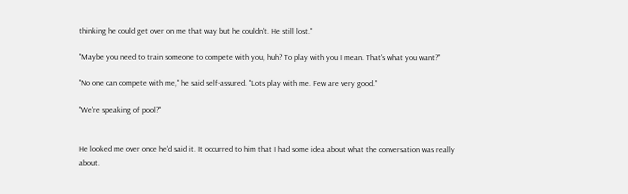thinking he could get over on me that way but he couldn't. He still lost."

"Maybe you need to train someone to compete with you, huh? To play with you I mean. That's what you want?"

"No one can compete with me," he said self-assured. "Lots play with me. Few are very good."

"We're speaking of pool?"


He looked me over once he'd said it. It occurred to him that I had some idea about what the conversation was really about.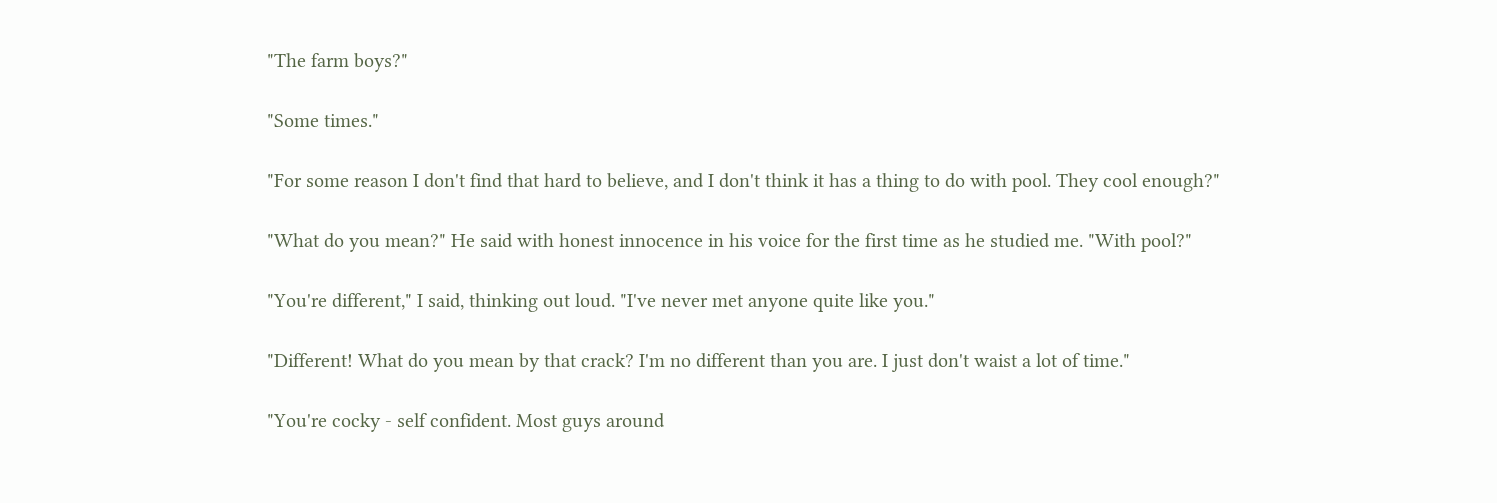"The farm boys?"

"Some times."

"For some reason I don't find that hard to believe, and I don't think it has a thing to do with pool. They cool enough?"

"What do you mean?" He said with honest innocence in his voice for the first time as he studied me. "With pool?"

"You're different," I said, thinking out loud. "I've never met anyone quite like you."

"Different! What do you mean by that crack? I'm no different than you are. I just don't waist a lot of time."

"You're cocky - self confident. Most guys around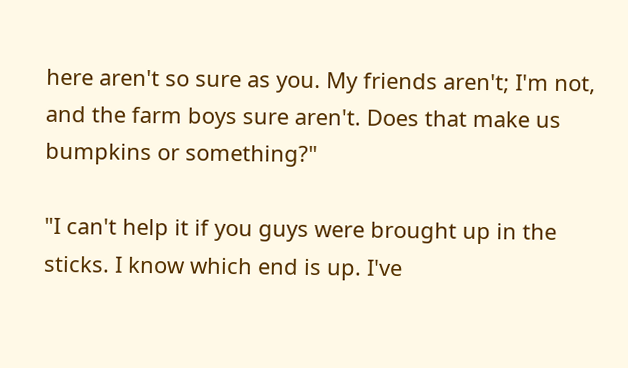here aren't so sure as you. My friends aren't; I'm not, and the farm boys sure aren't. Does that make us bumpkins or something?"

"I can't help it if you guys were brought up in the sticks. I know which end is up. I've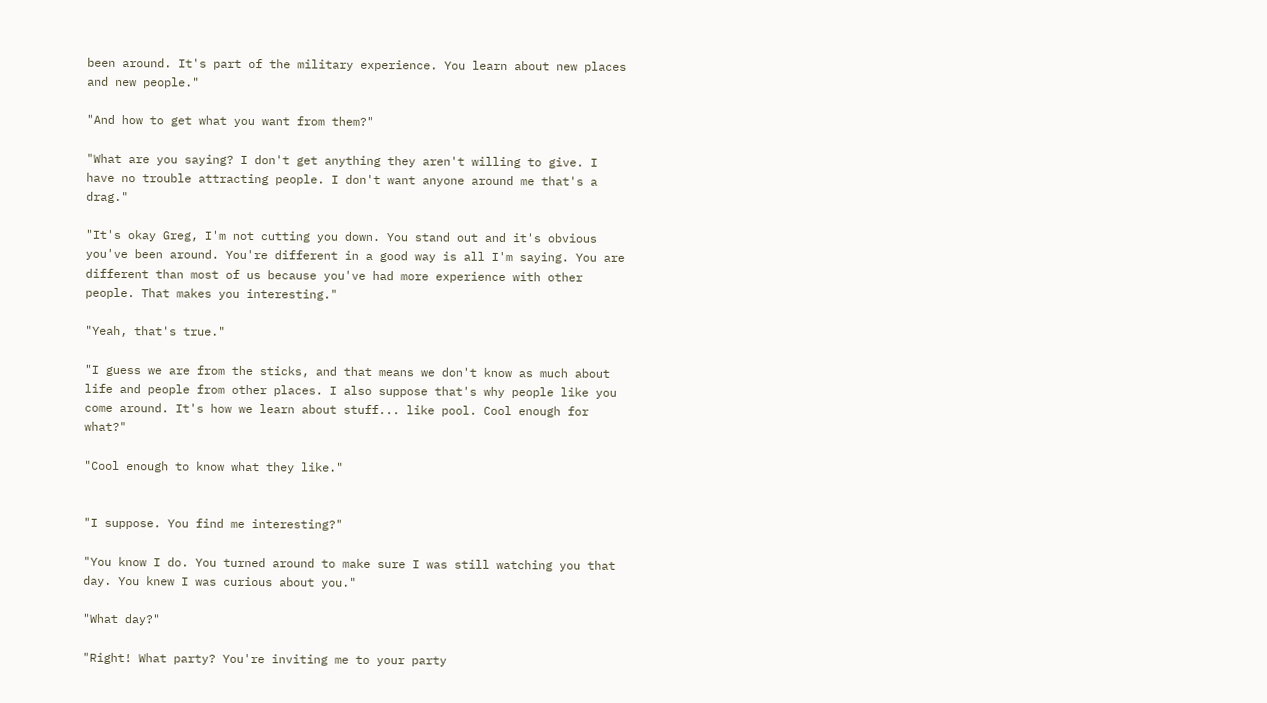been around. It's part of the military experience. You learn about new places and new people."

"And how to get what you want from them?"

"What are you saying? I don't get anything they aren't willing to give. I have no trouble attracting people. I don't want anyone around me that's a drag."

"It's okay Greg, I'm not cutting you down. You stand out and it's obvious you've been around. You're different in a good way is all I'm saying. You are different than most of us because you've had more experience with other people. That makes you interesting."

"Yeah, that's true."

"I guess we are from the sticks, and that means we don't know as much about life and people from other places. I also suppose that's why people like you come around. It's how we learn about stuff... like pool. Cool enough for what?"

"Cool enough to know what they like."


"I suppose. You find me interesting?"

"You know I do. You turned around to make sure I was still watching you that day. You knew I was curious about you."

"What day?"

"Right! What party? You're inviting me to your party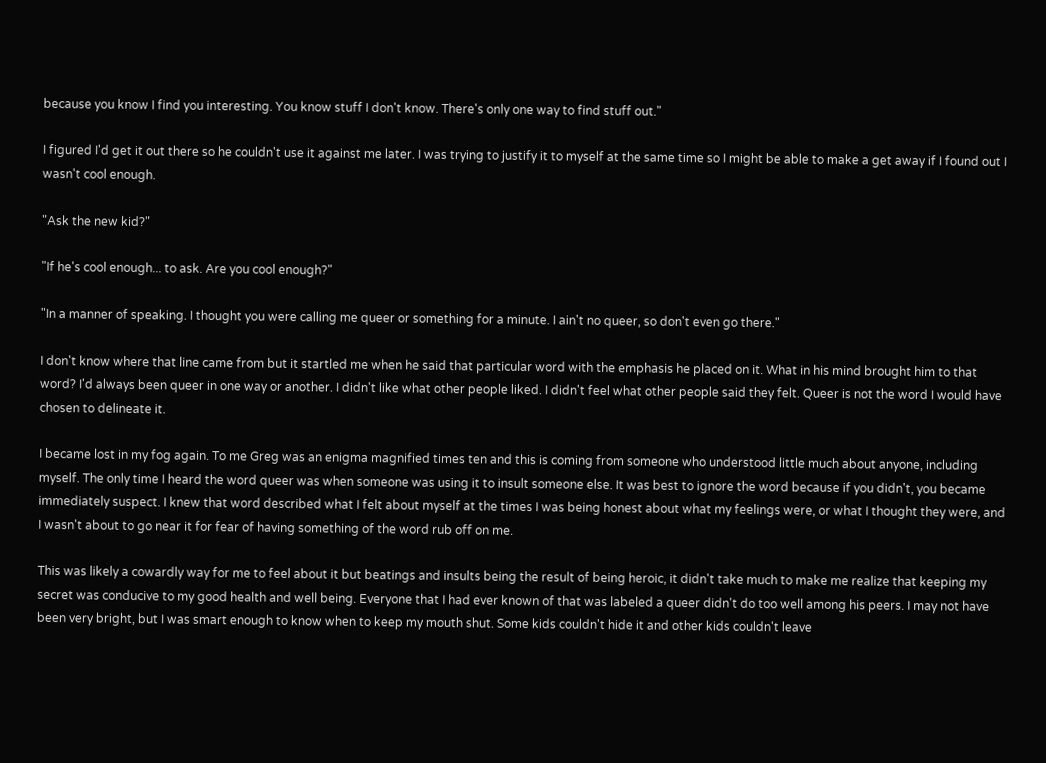because you know I find you interesting. You know stuff I don't know. There's only one way to find stuff out."

I figured I'd get it out there so he couldn't use it against me later. I was trying to justify it to myself at the same time so I might be able to make a get away if I found out I wasn't cool enough.

"Ask the new kid?"

"If he's cool enough... to ask. Are you cool enough?"

"In a manner of speaking. I thought you were calling me queer or something for a minute. I ain't no queer, so don't even go there."

I don't know where that line came from but it startled me when he said that particular word with the emphasis he placed on it. What in his mind brought him to that word? I'd always been queer in one way or another. I didn't like what other people liked. I didn't feel what other people said they felt. Queer is not the word I would have chosen to delineate it.

I became lost in my fog again. To me Greg was an enigma magnified times ten and this is coming from someone who understood little much about anyone, including myself. The only time I heard the word queer was when someone was using it to insult someone else. It was best to ignore the word because if you didn't, you became immediately suspect. I knew that word described what I felt about myself at the times I was being honest about what my feelings were, or what I thought they were, and I wasn't about to go near it for fear of having something of the word rub off on me.

This was likely a cowardly way for me to feel about it but beatings and insults being the result of being heroic, it didn't take much to make me realize that keeping my secret was conducive to my good health and well being. Everyone that I had ever known of that was labeled a queer didn't do too well among his peers. I may not have been very bright, but I was smart enough to know when to keep my mouth shut. Some kids couldn't hide it and other kids couldn't leave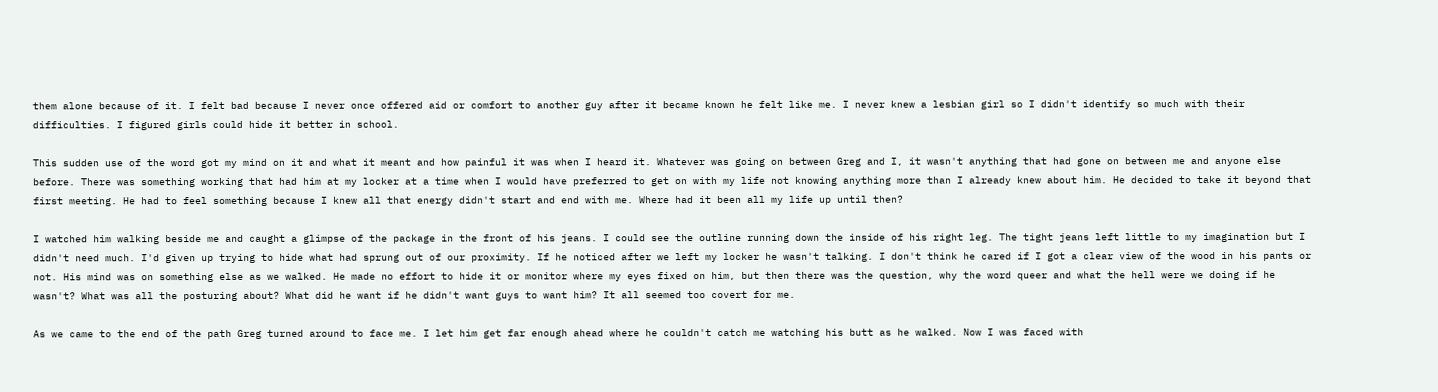them alone because of it. I felt bad because I never once offered aid or comfort to another guy after it became known he felt like me. I never knew a lesbian girl so I didn't identify so much with their difficulties. I figured girls could hide it better in school.

This sudden use of the word got my mind on it and what it meant and how painful it was when I heard it. Whatever was going on between Greg and I, it wasn't anything that had gone on between me and anyone else before. There was something working that had him at my locker at a time when I would have preferred to get on with my life not knowing anything more than I already knew about him. He decided to take it beyond that first meeting. He had to feel something because I knew all that energy didn't start and end with me. Where had it been all my life up until then?

I watched him walking beside me and caught a glimpse of the package in the front of his jeans. I could see the outline running down the inside of his right leg. The tight jeans left little to my imagination but I didn't need much. I'd given up trying to hide what had sprung out of our proximity. If he noticed after we left my locker he wasn't talking. I don't think he cared if I got a clear view of the wood in his pants or not. His mind was on something else as we walked. He made no effort to hide it or monitor where my eyes fixed on him, but then there was the question, why the word queer and what the hell were we doing if he wasn't? What was all the posturing about? What did he want if he didn't want guys to want him? It all seemed too covert for me.

As we came to the end of the path Greg turned around to face me. I let him get far enough ahead where he couldn't catch me watching his butt as he walked. Now I was faced with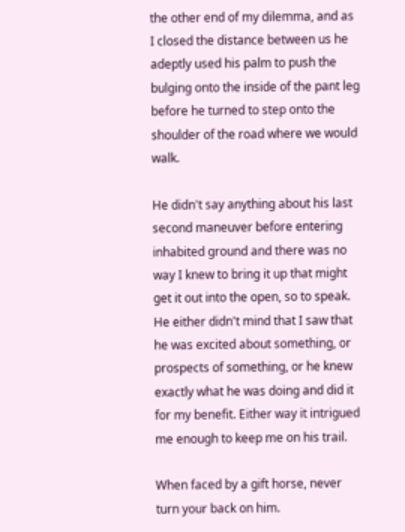the other end of my dilemma, and as I closed the distance between us he adeptly used his palm to push the bulging onto the inside of the pant leg before he turned to step onto the shoulder of the road where we would walk.

He didn't say anything about his last second maneuver before entering inhabited ground and there was no way I knew to bring it up that might get it out into the open, so to speak. He either didn't mind that I saw that he was excited about something, or prospects of something, or he knew exactly what he was doing and did it for my benefit. Either way it intrigued me enough to keep me on his trail.

When faced by a gift horse, never turn your back on him.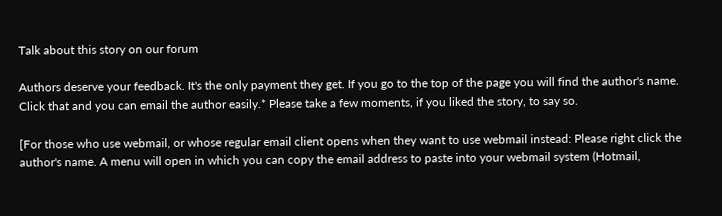Talk about this story on our forum

Authors deserve your feedback. It's the only payment they get. If you go to the top of the page you will find the author's name. Click that and you can email the author easily.* Please take a few moments, if you liked the story, to say so.

[For those who use webmail, or whose regular email client opens when they want to use webmail instead: Please right click the author's name. A menu will open in which you can copy the email address to paste into your webmail system (Hotmail,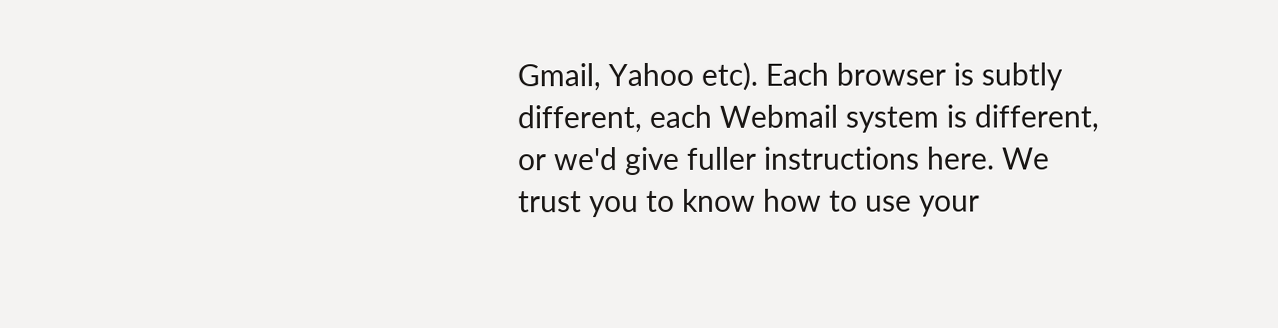Gmail, Yahoo etc). Each browser is subtly different, each Webmail system is different, or we'd give fuller instructions here. We trust you to know how to use your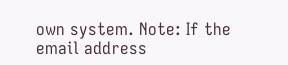own system. Note: If the email address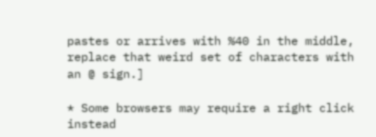pastes or arrives with %40 in the middle, replace that weird set of characters with an @ sign.]

* Some browsers may require a right click instead